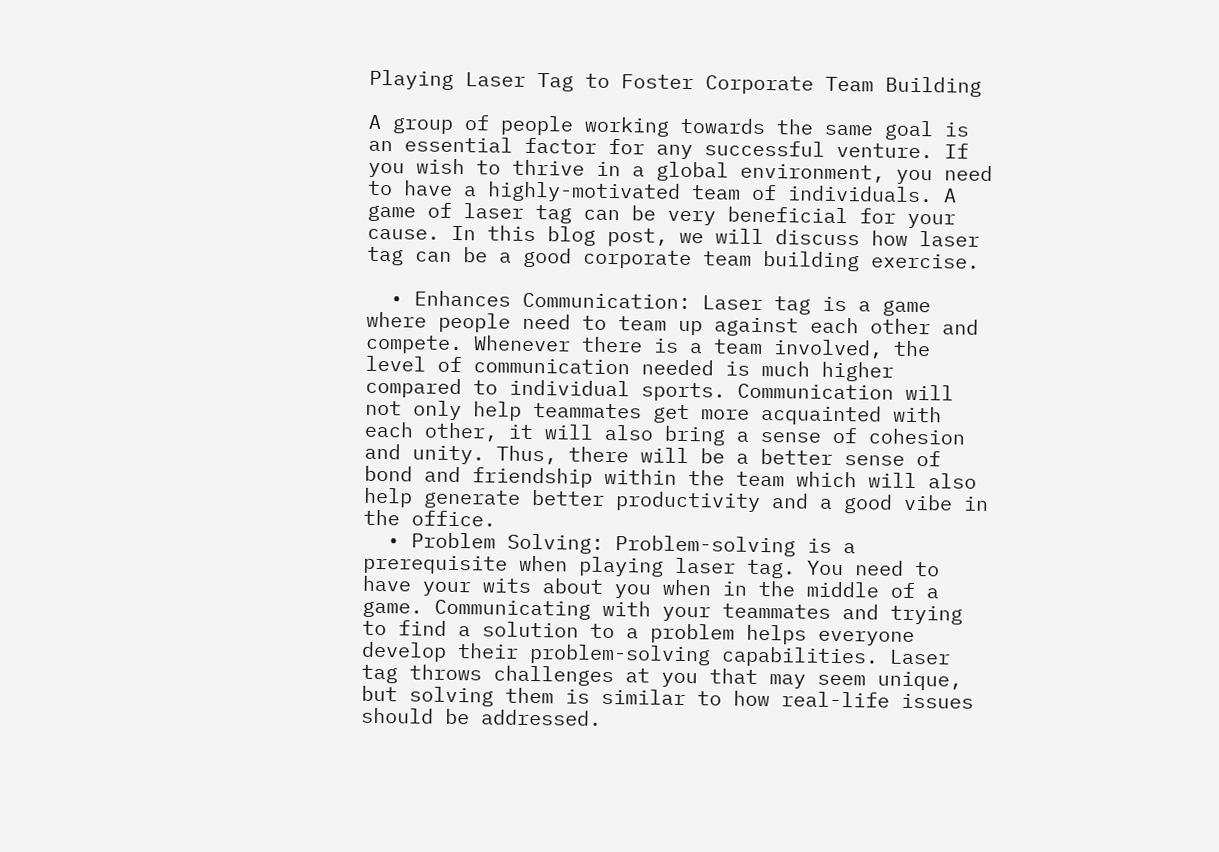Playing Laser Tag to Foster Corporate Team Building

A group of people working towards the same goal is an essential factor for any successful venture. If you wish to thrive in a global environment, you need to have a highly-motivated team of individuals. A game of laser tag can be very beneficial for your cause. In this blog post, we will discuss how laser tag can be a good corporate team building exercise.

  • Enhances Communication: Laser tag is a game where people need to team up against each other and compete. Whenever there is a team involved, the level of communication needed is much higher compared to individual sports. Communication will not only help teammates get more acquainted with each other, it will also bring a sense of cohesion and unity. Thus, there will be a better sense of bond and friendship within the team which will also help generate better productivity and a good vibe in the office.
  • Problem Solving: Problem-solving is a prerequisite when playing laser tag. You need to have your wits about you when in the middle of a game. Communicating with your teammates and trying to find a solution to a problem helps everyone develop their problem-solving capabilities. Laser tag throws challenges at you that may seem unique, but solving them is similar to how real-life issues should be addressed.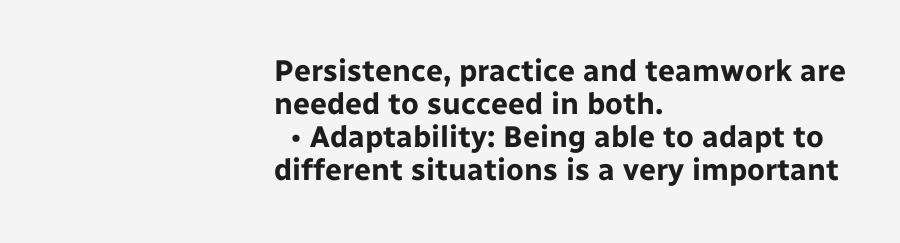Persistence, practice and teamwork are needed to succeed in both.
  • Adaptability: Being able to adapt to different situations is a very important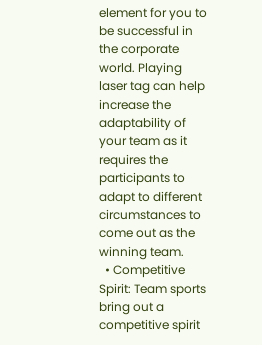element for you to be successful in the corporate world. Playing laser tag can help increase the adaptability of your team as it requires the participants to adapt to different circumstances to come out as the winning team.
  • Competitive Spirit: Team sports bring out a competitive spirit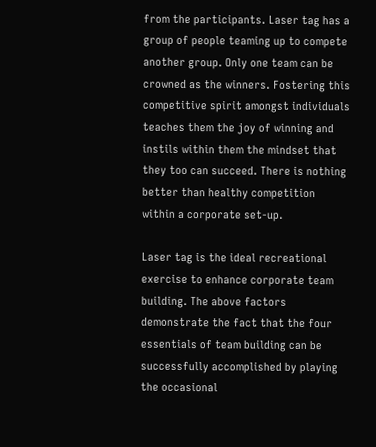from the participants. Laser tag has a group of people teaming up to compete another group. Only one team can be crowned as the winners. Fostering this competitive spirit amongst individuals teaches them the joy of winning and instils within them the mindset that they too can succeed. There is nothing better than healthy competition within a corporate set-up.

Laser tag is the ideal recreational exercise to enhance corporate team building. The above factors demonstrate the fact that the four essentials of team building can be successfully accomplished by playing the occasional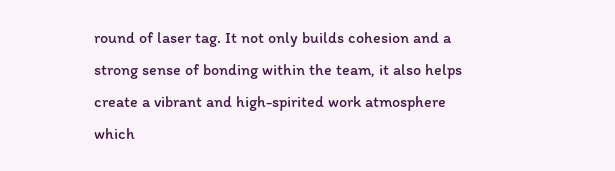round of laser tag. It not only builds cohesion and a strong sense of bonding within the team, it also helps create a vibrant and high-spirited work atmosphere which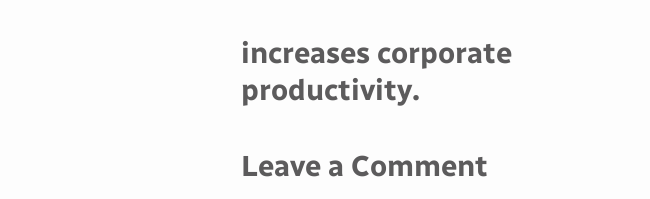increases corporate productivity.

Leave a Comment